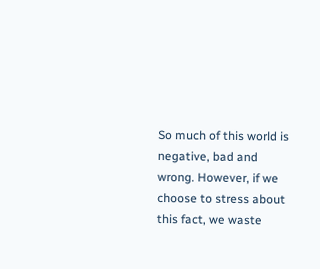So much of this world is negative, bad and wrong. However, if we choose to stress about this fact, we waste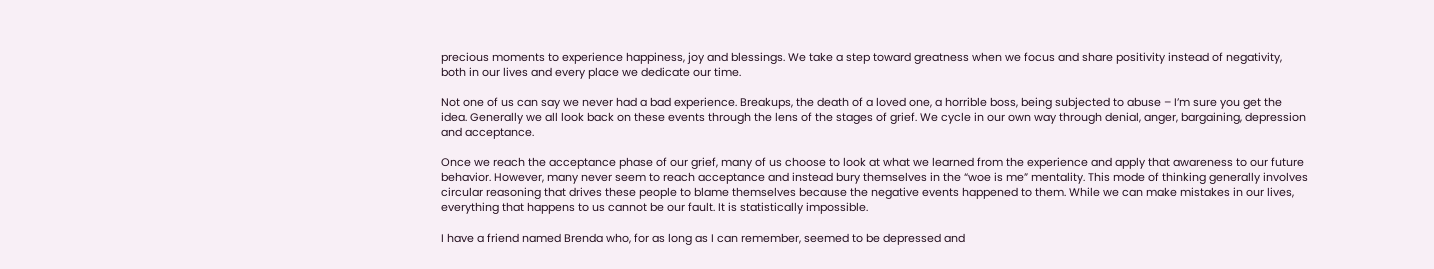precious moments to experience happiness, joy and blessings. We take a step toward greatness when we focus and share positivity instead of negativity, both in our lives and every place we dedicate our time.

Not one of us can say we never had a bad experience. Breakups, the death of a loved one, a horrible boss, being subjected to abuse – I’m sure you get the idea. Generally we all look back on these events through the lens of the stages of grief. We cycle in our own way through denial, anger, bargaining, depression and acceptance.

Once we reach the acceptance phase of our grief, many of us choose to look at what we learned from the experience and apply that awareness to our future behavior. However, many never seem to reach acceptance and instead bury themselves in the “woe is me” mentality. This mode of thinking generally involves circular reasoning that drives these people to blame themselves because the negative events happened to them. While we can make mistakes in our lives, everything that happens to us cannot be our fault. It is statistically impossible.

I have a friend named Brenda who, for as long as I can remember, seemed to be depressed and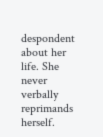despondent about her life. She never verbally reprimands herself.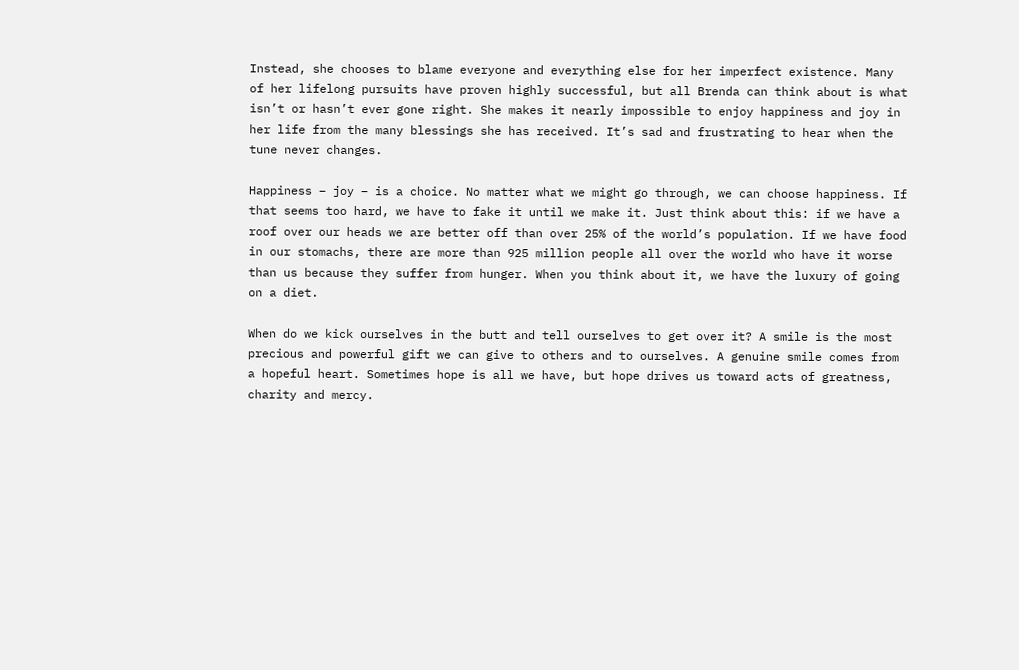Instead, she chooses to blame everyone and everything else for her imperfect existence. Many of her lifelong pursuits have proven highly successful, but all Brenda can think about is what isn’t or hasn’t ever gone right. She makes it nearly impossible to enjoy happiness and joy in her life from the many blessings she has received. It’s sad and frustrating to hear when the tune never changes.

Happiness – joy – is a choice. No matter what we might go through, we can choose happiness. If that seems too hard, we have to fake it until we make it. Just think about this: if we have a roof over our heads we are better off than over 25% of the world’s population. If we have food in our stomachs, there are more than 925 million people all over the world who have it worse than us because they suffer from hunger. When you think about it, we have the luxury of going on a diet.

When do we kick ourselves in the butt and tell ourselves to get over it? A smile is the most precious and powerful gift we can give to others and to ourselves. A genuine smile comes from a hopeful heart. Sometimes hope is all we have, but hope drives us toward acts of greatness, charity and mercy.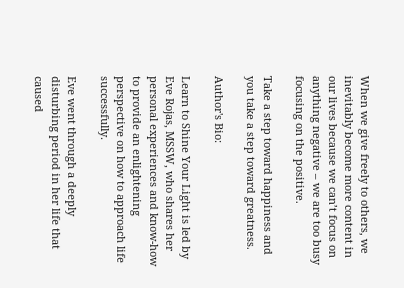When we give freely to others, we inevitably become more content in our lives because we can’t focus on anything negative – we are too busy focusing on the positive.

Take a step toward happiness and you take a step toward greatness.

Author's Bio:

Learn to Shine Your Light is led by Eve Rojas, MSSW, who shares her personal experiences and know-how to provide an enlightening perspective on how to approach life successfully.

Eve went through a deeply disturbing period in her life that caused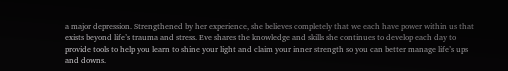a major depression. Strengthened by her experience, she believes completely that we each have power within us that exists beyond life’s trauma and stress. Eve shares the knowledge and skills she continues to develop each day to provide tools to help you learn to shine your light and claim your inner strength so you can better manage life’s ups and downs.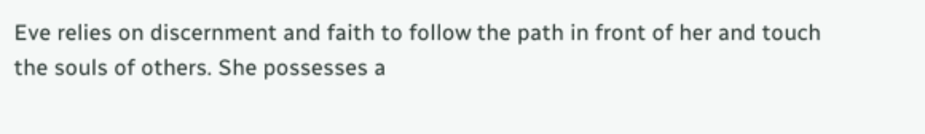Eve relies on discernment and faith to follow the path in front of her and touch the souls of others. She possesses a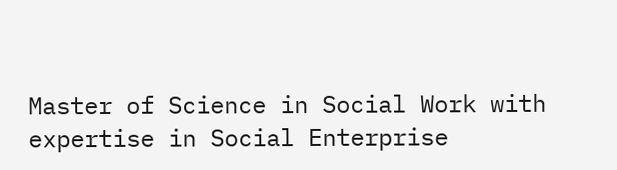Master of Science in Social Work with expertise in Social Enterprise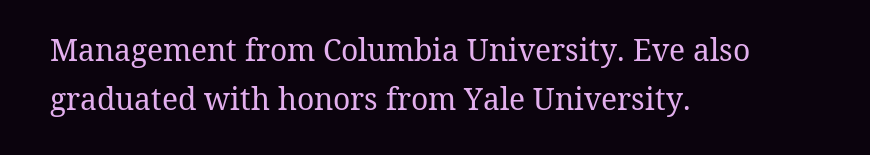Management from Columbia University. Eve also graduated with honors from Yale University.